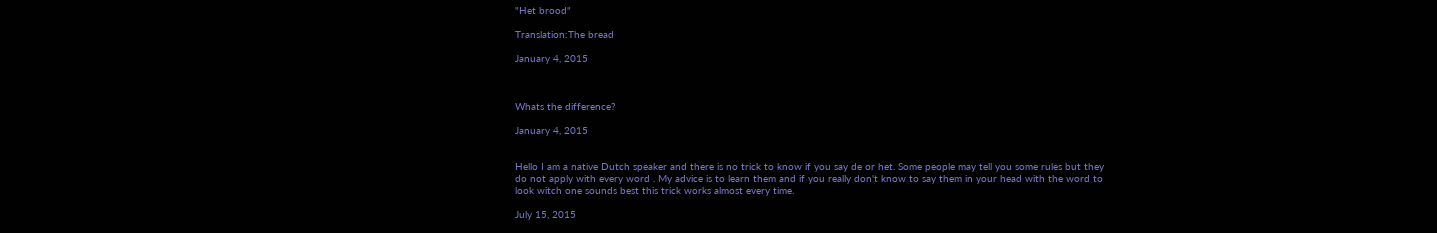"Het brood"

Translation:The bread

January 4, 2015



Whats the difference?

January 4, 2015


Hello I am a native Dutch speaker and there is no trick to know if you say de or het. Some people may tell you some rules but they do not apply with every word . My advice is to learn them and if you really don't know to say them in your head with the word to look witch one sounds best this trick works almost every time.

July 15, 2015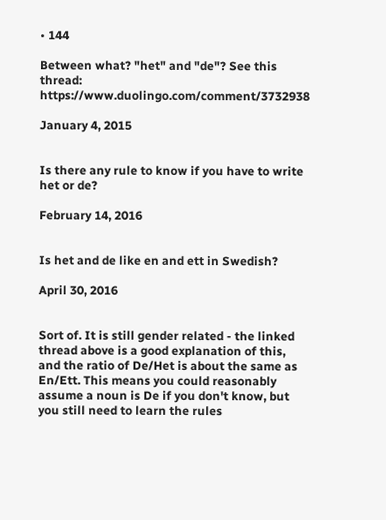• 144

Between what? "het" and "de"? See this thread: https://www.duolingo.com/comment/3732938

January 4, 2015


Is there any rule to know if you have to write het or de?

February 14, 2016


Is het and de like en and ett in Swedish?

April 30, 2016


Sort of. It is still gender related - the linked thread above is a good explanation of this, and the ratio of De/Het is about the same as En/Ett. This means you could reasonably assume a noun is De if you don't know, but you still need to learn the rules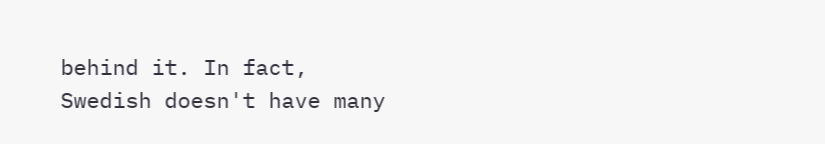behind it. In fact, Swedish doesn't have many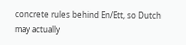concrete rules behind En/Ett, so Dutch may actually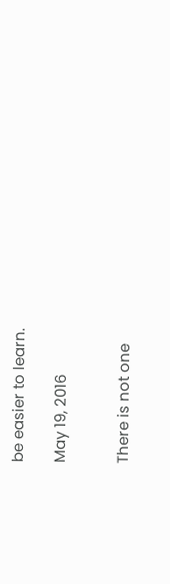be easier to learn.

May 19, 2016


There is not one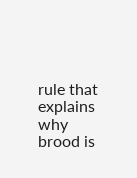rule that explains why brood is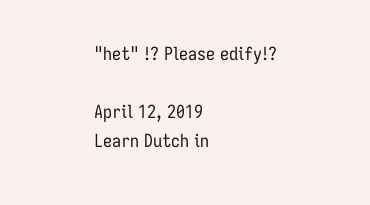"het" !? Please edify!?

April 12, 2019
Learn Dutch in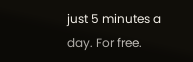just 5 minutes a day. For free.